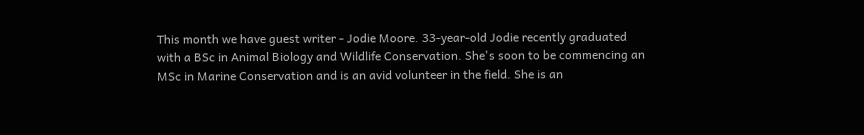This month we have guest writer - Jodie Moore. 33-year-old Jodie recently graduated with a BSc in Animal Biology and Wildlife Conservation. She's soon to be commencing an MSc in Marine Conservation and is an avid volunteer in the field. She is an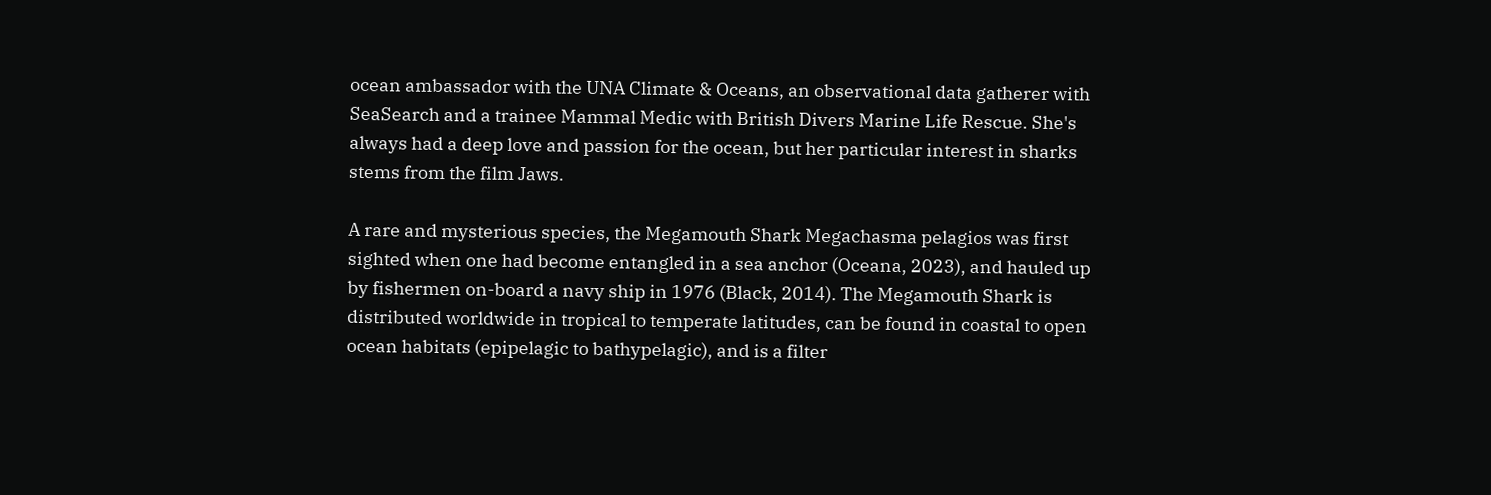ocean ambassador with the UNA Climate & Oceans, an observational data gatherer with SeaSearch and a trainee Mammal Medic with British Divers Marine Life Rescue. She's always had a deep love and passion for the ocean, but her particular interest in sharks stems from the film Jaws.

A rare and mysterious species, the Megamouth Shark Megachasma pelagios was first sighted when one had become entangled in a sea anchor (Oceana, 2023), and hauled up by fishermen on-board a navy ship in 1976 (Black, 2014). The Megamouth Shark is distributed worldwide in tropical to temperate latitudes, can be found in coastal to open ocean habitats (epipelagic to bathypelagic), and is a filter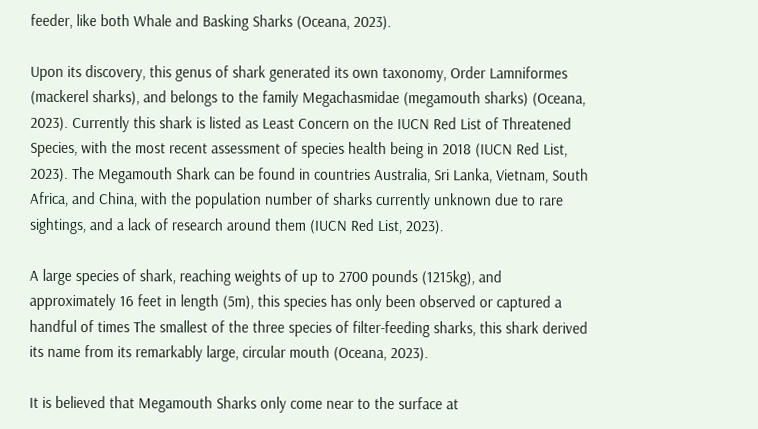feeder, like both Whale and Basking Sharks (Oceana, 2023).

Upon its discovery, this genus of shark generated its own taxonomy, Order Lamniformes (mackerel sharks), and belongs to the family Megachasmidae (megamouth sharks) (Oceana, 2023). Currently this shark is listed as Least Concern on the IUCN Red List of Threatened Species, with the most recent assessment of species health being in 2018 (IUCN Red List, 2023). The Megamouth Shark can be found in countries Australia, Sri Lanka, Vietnam, South Africa, and China, with the population number of sharks currently unknown due to rare sightings, and a lack of research around them (IUCN Red List, 2023).

A large species of shark, reaching weights of up to 2700 pounds (1215kg), and approximately 16 feet in length (5m), this species has only been observed or captured a handful of times The smallest of the three species of filter-feeding sharks, this shark derived its name from its remarkably large, circular mouth (Oceana, 2023).

It is believed that Megamouth Sharks only come near to the surface at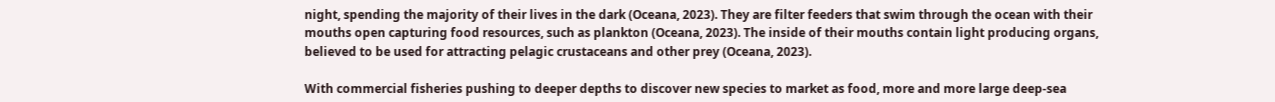night, spending the majority of their lives in the dark (Oceana, 2023). They are filter feeders that swim through the ocean with their mouths open capturing food resources, such as plankton (Oceana, 2023). The inside of their mouths contain light producing organs, believed to be used for attracting pelagic crustaceans and other prey (Oceana, 2023).

With commercial fisheries pushing to deeper depths to discover new species to market as food, more and more large deep-sea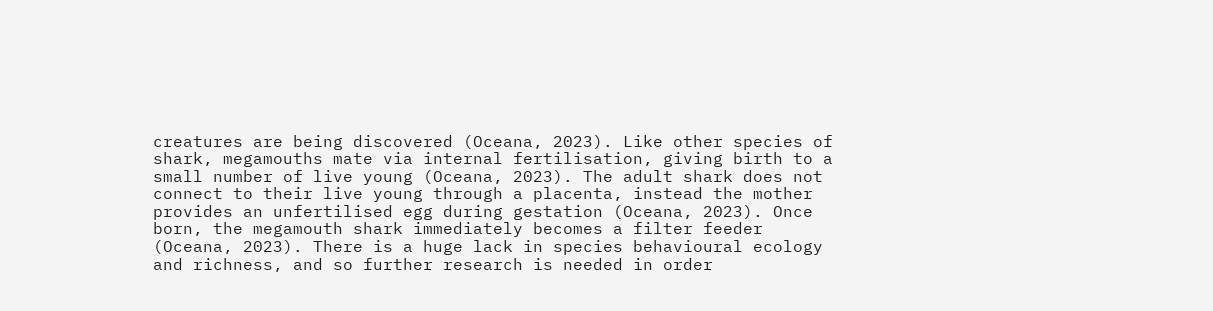creatures are being discovered (Oceana, 2023). Like other species of shark, megamouths mate via internal fertilisation, giving birth to a small number of live young (Oceana, 2023). The adult shark does not connect to their live young through a placenta, instead the mother provides an unfertilised egg during gestation (Oceana, 2023). Once born, the megamouth shark immediately becomes a filter feeder (Oceana, 2023). There is a huge lack in species behavioural ecology and richness, and so further research is needed in order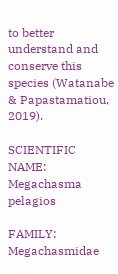to better understand and conserve this species (Watanabe & Papastamatiou, 2019).

SCIENTIFIC NAME: Megachasma pelagios

FAMILY: Megachasmidae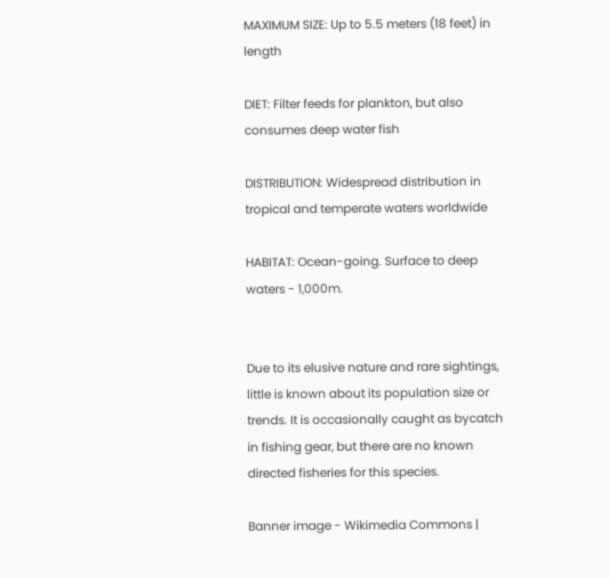MAXIMUM SIZE: Up to 5.5 meters (18 feet) in length

DIET: Filter feeds for plankton, but also consumes deep water fish

DISTRIBUTION: Widespread distribution in tropical and temperate waters worldwide

HABITAT: Ocean-going. Surface to deep waters - 1,000m.


Due to its elusive nature and rare sightings, little is known about its population size or trends. It is occasionally caught as bycatch in fishing gear, but there are no known directed fisheries for this species.

Banner image - Wikimedia Commons |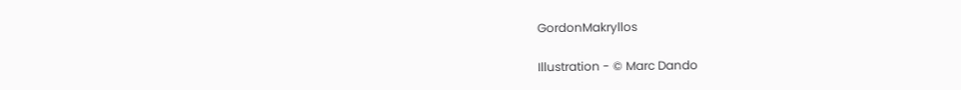GordonMakryllos

Illustration - © Marc Dando